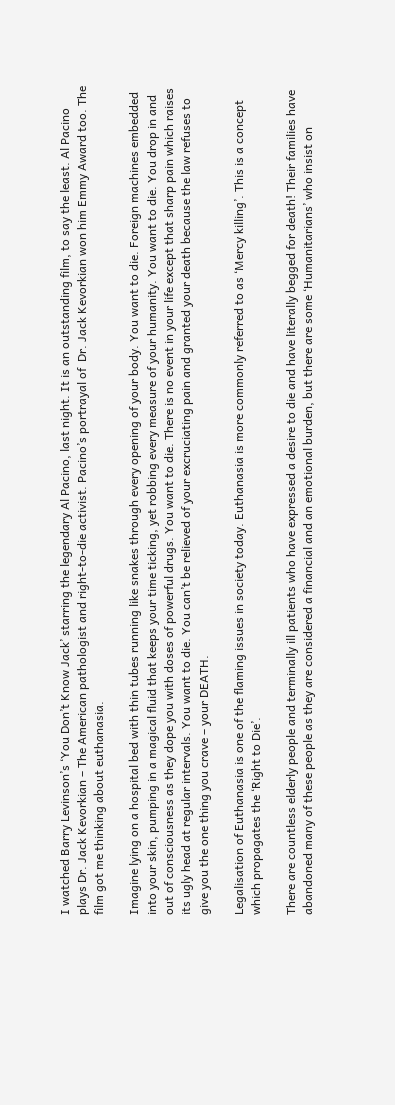I watched Barry Levinson’s ‘You Don’t Know Jack’ starring the legendary Al Pacino, last night. It is an outstanding film, to say the least. Al Pacino plays Dr. Jack Kevorkian – The American pathologist and right-to-die activist. Pacino’s portrayal of  Dr. Jack Kevorkian won him Emmy Award too. The film got me thinking about euthanasia.

Imagine lying on a hospital bed with thin tubes running like snakes through every opening of your body. You want to die. Foreign machines embedded into your skin, pumping in a magical fluid that keeps your time ticking, yet robbing every measure of your humanity. You want to die. You drop in and out of consciousness as they dope you with doses of powerful drugs. You want to die. There is no event in your life except that sharp pain which raises its ugly head at regular intervals. You want to die. You can’t be relieved of your excruciating pain and granted your death because the law refuses to give you the one thing you crave – your DEATH.

Legalisation of Euthanasia is one of the flaming issues in society today. Euthanasia is more commonly referred to as ‘Mercy killing’. This is a concept which propagates the ‘Right to Die’.

There are countless elderly people and terminally ill patients who have expressed a desire to die and have literally begged for death! Their families have abandoned many of these people as they are considered a financial and an emotional burden, but there are some ‘Humanitarians’ who insist on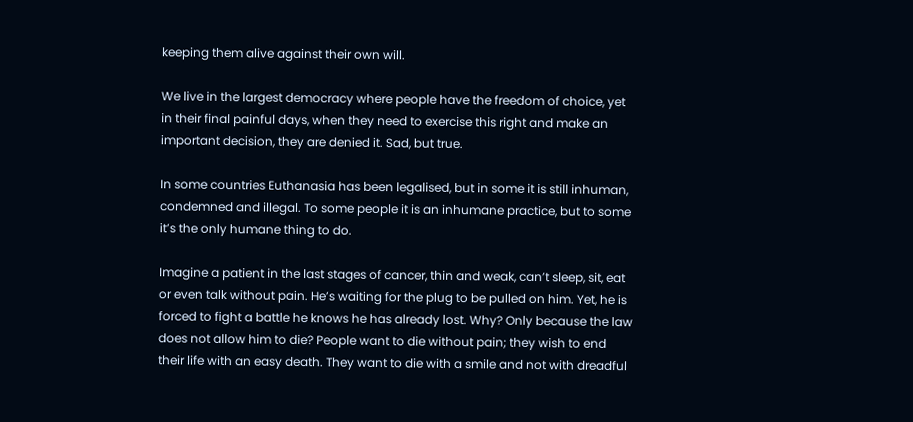keeping them alive against their own will.

We live in the largest democracy where people have the freedom of choice, yet in their final painful days, when they need to exercise this right and make an important decision, they are denied it. Sad, but true.

In some countries Euthanasia has been legalised, but in some it is still inhuman, condemned and illegal. To some people it is an inhumane practice, but to some it’s the only humane thing to do.

Imagine a patient in the last stages of cancer, thin and weak, can’t sleep, sit, eat or even talk without pain. He’s waiting for the plug to be pulled on him. Yet, he is forced to fight a battle he knows he has already lost. Why? Only because the law does not allow him to die? People want to die without pain; they wish to end their life with an easy death. They want to die with a smile and not with dreadful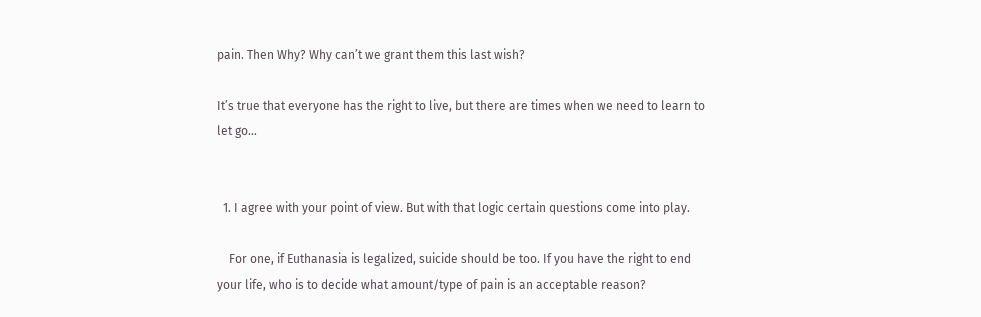pain. Then Why? Why can’t we grant them this last wish?

It’s true that everyone has the right to live, but there are times when we need to learn to let go…


  1. I agree with your point of view. But with that logic certain questions come into play.

    For one, if Euthanasia is legalized, suicide should be too. If you have the right to end your life, who is to decide what amount/type of pain is an acceptable reason?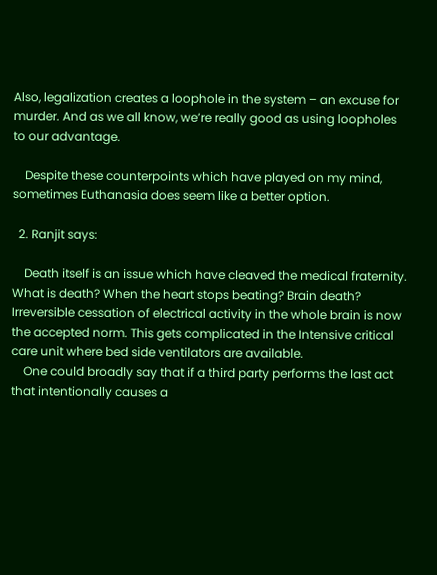Also, legalization creates a loophole in the system – an excuse for murder. And as we all know, we’re really good as using loopholes to our advantage.

    Despite these counterpoints which have played on my mind, sometimes Euthanasia does seem like a better option.

  2. Ranjit says:

    Death itself is an issue which have cleaved the medical fraternity. What is death? When the heart stops beating? Brain death? Irreversible cessation of electrical activity in the whole brain is now the accepted norm. This gets complicated in the Intensive critical care unit where bed side ventilators are available.
    One could broadly say that if a third party performs the last act that intentionally causes a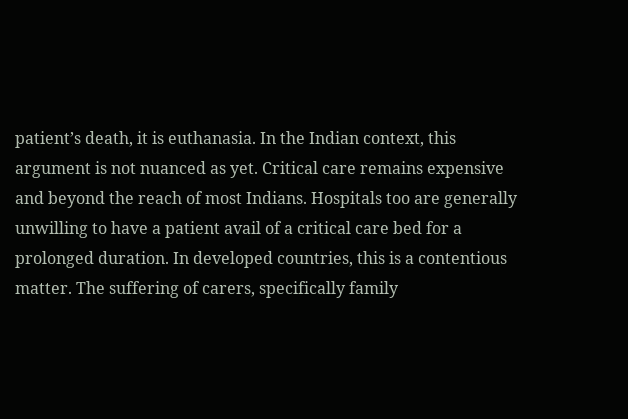patient’s death, it is euthanasia. In the Indian context, this argument is not nuanced as yet. Critical care remains expensive and beyond the reach of most Indians. Hospitals too are generally unwilling to have a patient avail of a critical care bed for a prolonged duration. In developed countries, this is a contentious matter. The suffering of carers, specifically family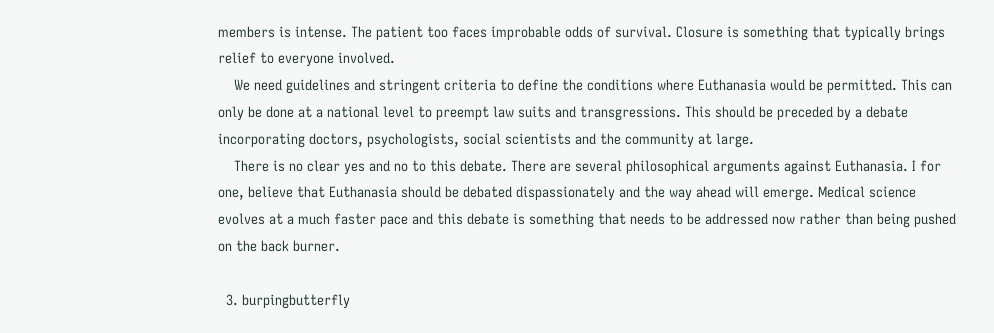members is intense. The patient too faces improbable odds of survival. Closure is something that typically brings relief to everyone involved.
    We need guidelines and stringent criteria to define the conditions where Euthanasia would be permitted. This can only be done at a national level to preempt law suits and transgressions. This should be preceded by a debate incorporating doctors, psychologists, social scientists and the community at large.
    There is no clear yes and no to this debate. There are several philosophical arguments against Euthanasia. I for one, believe that Euthanasia should be debated dispassionately and the way ahead will emerge. Medical science evolves at a much faster pace and this debate is something that needs to be addressed now rather than being pushed on the back burner.

  3. burpingbutterfly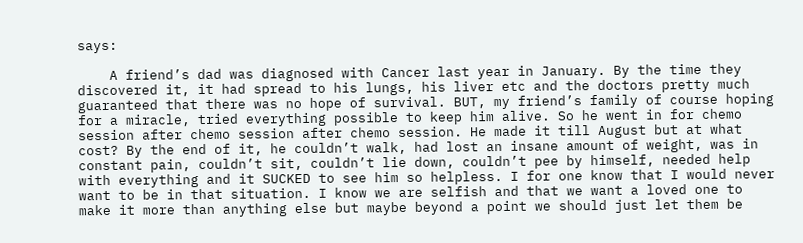says:

    A friend’s dad was diagnosed with Cancer last year in January. By the time they discovered it, it had spread to his lungs, his liver etc and the doctors pretty much guaranteed that there was no hope of survival. BUT, my friend’s family of course hoping for a miracle, tried everything possible to keep him alive. So he went in for chemo session after chemo session after chemo session. He made it till August but at what cost? By the end of it, he couldn’t walk, had lost an insane amount of weight, was in constant pain, couldn’t sit, couldn’t lie down, couldn’t pee by himself, needed help with everything and it SUCKED to see him so helpless. I for one know that I would never want to be in that situation. I know we are selfish and that we want a loved one to make it more than anything else but maybe beyond a point we should just let them be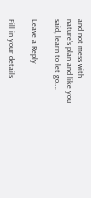and not mess with nature’s plan and like you said, learn to let go….

Leave a Reply

Fill in your details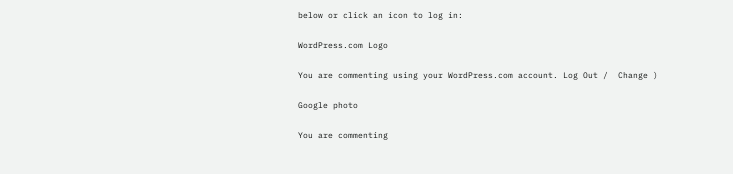below or click an icon to log in:

WordPress.com Logo

You are commenting using your WordPress.com account. Log Out /  Change )

Google photo

You are commenting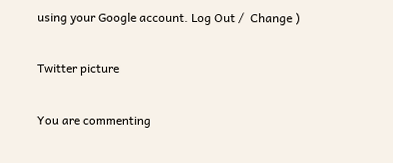using your Google account. Log Out /  Change )

Twitter picture

You are commenting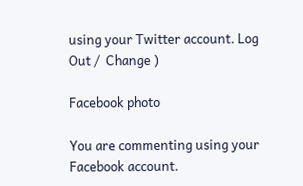using your Twitter account. Log Out /  Change )

Facebook photo

You are commenting using your Facebook account.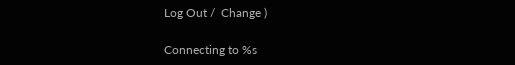Log Out /  Change )

Connecting to %s